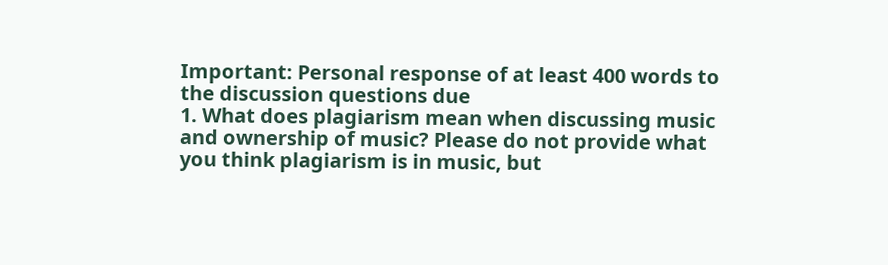Important: Personal response of at least 400 words to the discussion questions due
1. What does plagiarism mean when discussing music and ownership of music? Please do not provide what you think plagiarism is in music, but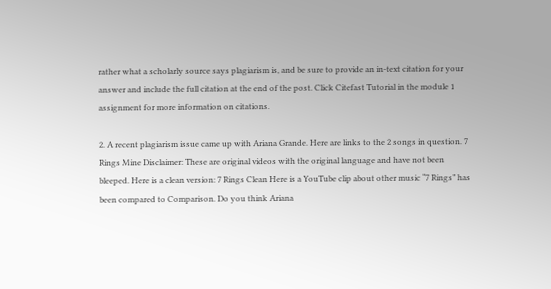rather what a scholarly source says plagiarism is, and be sure to provide an in-text citation for your answer and include the full citation at the end of the post. Click Citefast Tutorial in the module 1 assignment for more information on citations.

2. A recent plagiarism issue came up with Ariana Grande. Here are links to the 2 songs in question. 7 Rings Mine Disclaimer: These are original videos with the original language and have not been bleeped. Here is a clean version: 7 Rings Clean Here is a YouTube clip about other music “7 Rings” has been compared to Comparison. Do you think Ariana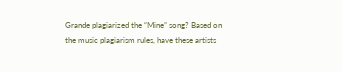Grande plagiarized the “Mine” song? Based on the music plagiarism rules, have these artists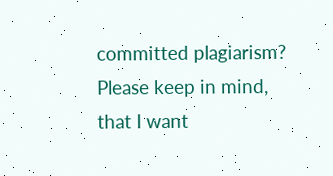committed plagiarism? Please keep in mind, that I want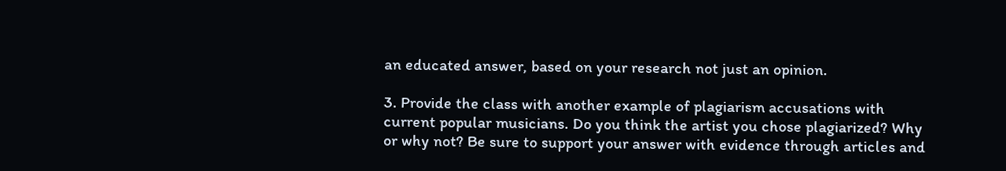an educated answer, based on your research not just an opinion.

3. Provide the class with another example of plagiarism accusations with current popular musicians. Do you think the artist you chose plagiarized? Why or why not? Be sure to support your answer with evidence through articles and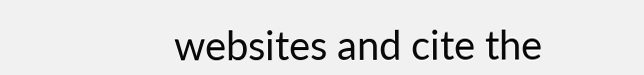websites and cite the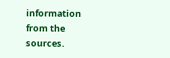information from the sources.